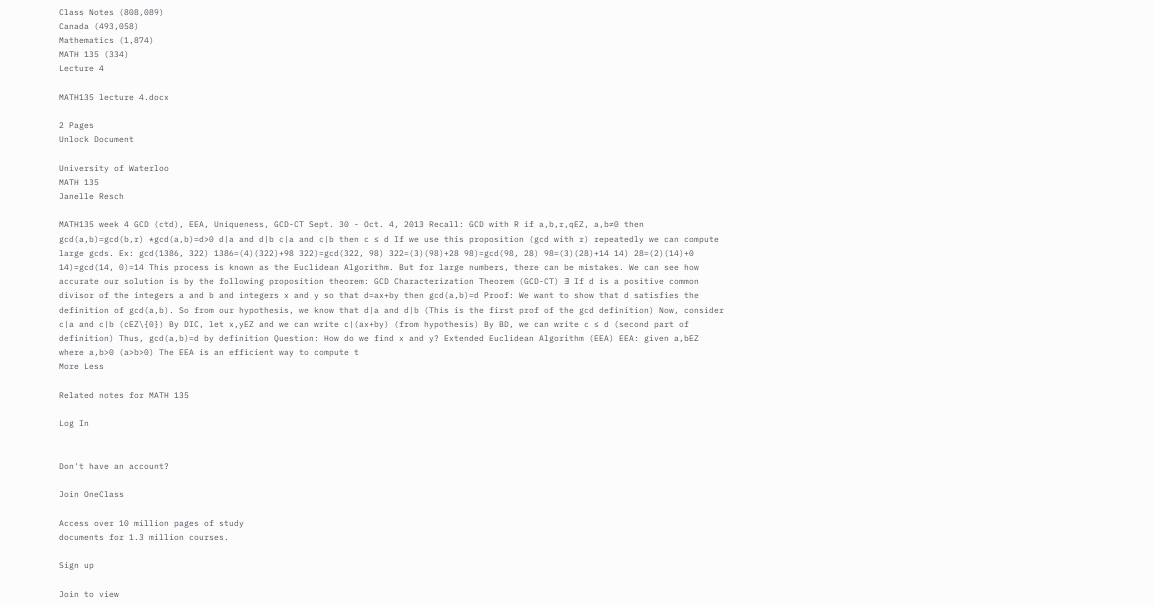Class Notes (808,089)
Canada (493,058)
Mathematics (1,874)
MATH 135 (334)
Lecture 4

MATH135 lecture 4.docx

2 Pages
Unlock Document

University of Waterloo
MATH 135
Janelle Resch

MATH135 week 4 GCD (ctd), EEA, Uniqueness, GCD-CT Sept. 30 - Oct. 4, 2013 Recall: GCD with R if a,b,r,qEZ, a,b≠0 then gcd(a,b)=gcd(b,r) *gcd(a,b)=d>0 d|a and d|b c|a and c|b then c ≤ d If we use this proposition (gcd with r) repeatedly we can compute large gcds. Ex: gcd(1386, 322) 1386=(4)(322)+98 322)=gcd(322, 98) 322=(3)(98)+28 98)=gcd(98, 28) 98=(3)(28)+14 14) 28=(2)(14)+0 14)=gcd(14, 0)=14 This process is known as the Euclidean Algorithm. But for large numbers, there can be mistakes. We can see how accurate our solution is by the following proposition theorem: GCD Characterization Theorem (GCD-CT) ∃ If d is a positive common divisor of the integers a and b and integers x and y so that d=ax+by then gcd(a,b)=d Proof: We want to show that d satisfies the definition of gcd(a,b). So from our hypothesis, we know that d|a and d|b (This is the first prof of the gcd definition) Now, consider c|a and c|b (cEZ\{0}) By DIC, let x,yEZ and we can write c|(ax+by) (from hypothesis) By BD, we can write c ≤ d (second part of definition) Thus, gcd(a,b)=d by definition Question: How do we find x and y? Extended Euclidean Algorithm (EEA) EEA: given a,bEZ where a,b>0 (a>b>0) The EEA is an efficient way to compute t
More Less

Related notes for MATH 135

Log In


Don't have an account?

Join OneClass

Access over 10 million pages of study
documents for 1.3 million courses.

Sign up

Join to view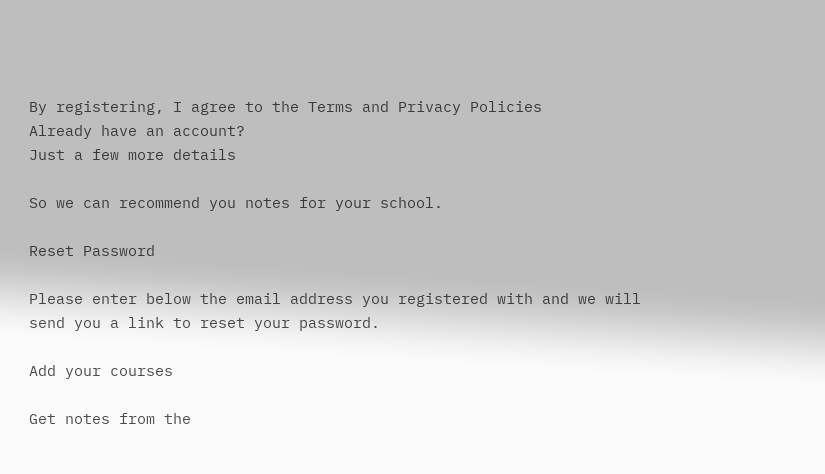By registering, I agree to the Terms and Privacy Policies
Already have an account?
Just a few more details

So we can recommend you notes for your school.

Reset Password

Please enter below the email address you registered with and we will send you a link to reset your password.

Add your courses

Get notes from the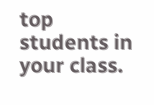top students in your class.